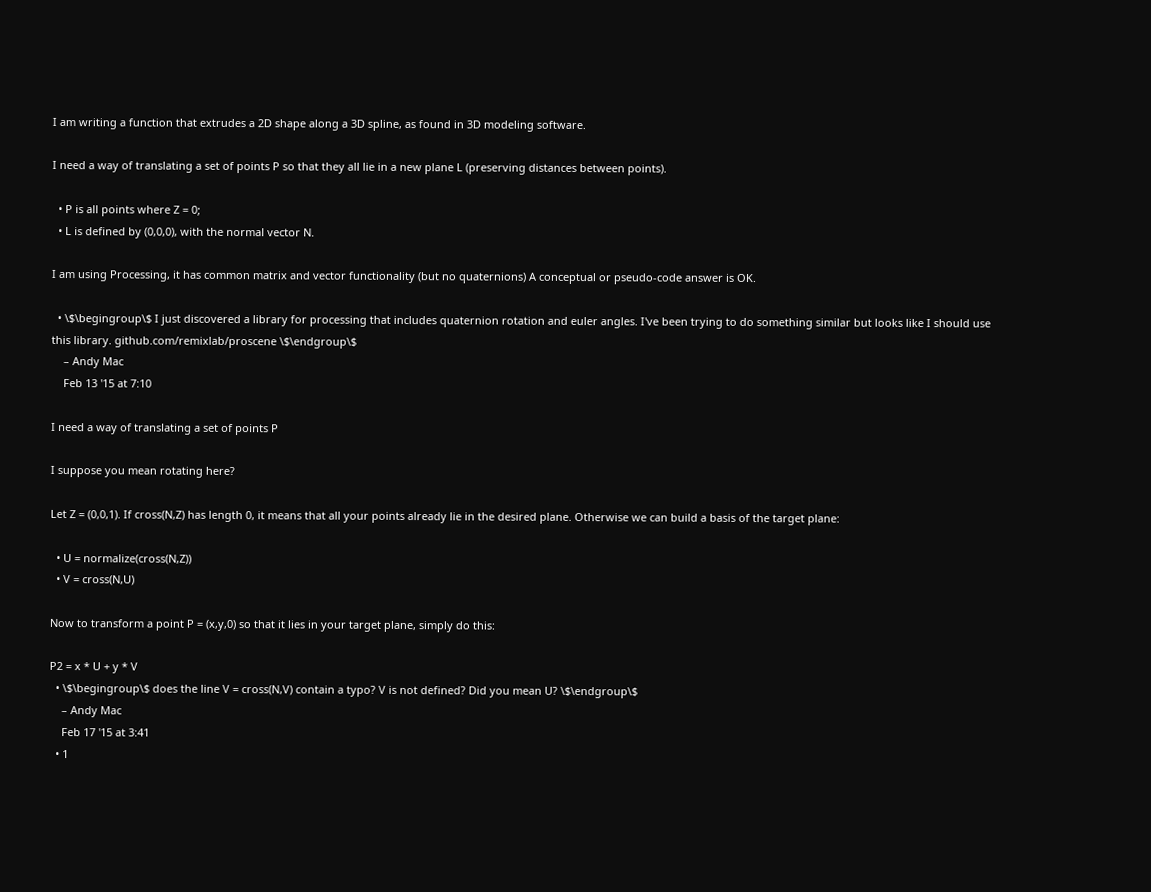I am writing a function that extrudes a 2D shape along a 3D spline, as found in 3D modeling software.

I need a way of translating a set of points P so that they all lie in a new plane L (preserving distances between points).

  • P is all points where Z = 0;
  • L is defined by (0,0,0), with the normal vector N.

I am using Processing, it has common matrix and vector functionality (but no quaternions) A conceptual or pseudo-code answer is OK.

  • \$\begingroup\$ I just discovered a library for processing that includes quaternion rotation and euler angles. I've been trying to do something similar but looks like I should use this library. github.com/remixlab/proscene \$\endgroup\$
    – Andy Mac
    Feb 13 '15 at 7:10

I need a way of translating a set of points P

I suppose you mean rotating here?

Let Z = (0,0,1). If cross(N,Z) has length 0, it means that all your points already lie in the desired plane. Otherwise we can build a basis of the target plane:

  • U = normalize(cross(N,Z))
  • V = cross(N,U)

Now to transform a point P = (x,y,0) so that it lies in your target plane, simply do this:

P2 = x * U + y * V
  • \$\begingroup\$ does the line V = cross(N,V) contain a typo? V is not defined? Did you mean U? \$\endgroup\$
    – Andy Mac
    Feb 17 '15 at 3:41
  • 1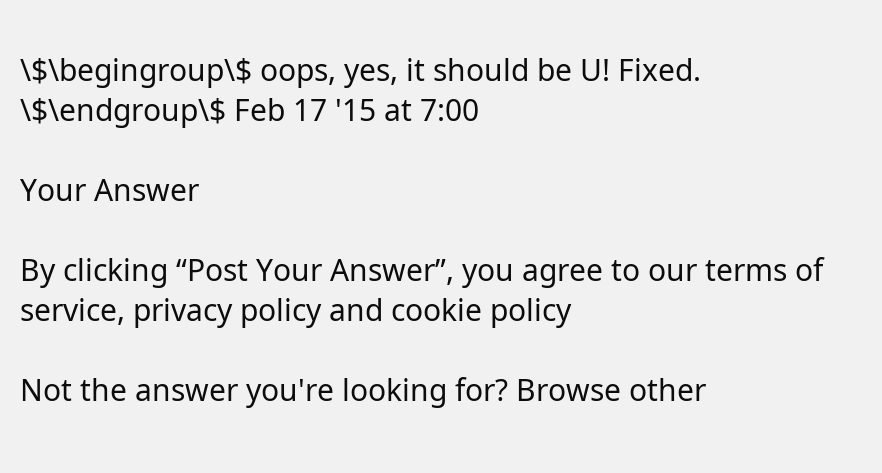\$\begingroup\$ oops, yes, it should be U! Fixed. \$\endgroup\$ Feb 17 '15 at 7:00

Your Answer

By clicking “Post Your Answer”, you agree to our terms of service, privacy policy and cookie policy

Not the answer you're looking for? Browse other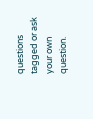questions tagged or ask your own question.